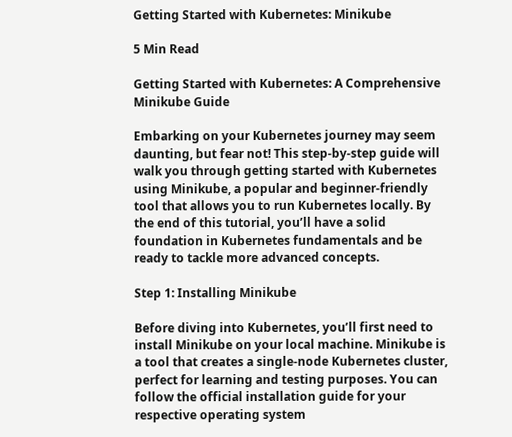Getting Started with Kubernetes: Minikube

5 Min Read

Getting Started with Kubernetes: A Comprehensive Minikube Guide

Embarking on your Kubernetes journey may seem daunting, but fear not! This step-by-step guide will walk you through getting started with Kubernetes using Minikube, a popular and beginner-friendly tool that allows you to run Kubernetes locally. By the end of this tutorial, you’ll have a solid foundation in Kubernetes fundamentals and be ready to tackle more advanced concepts.

Step 1: Installing Minikube

Before diving into Kubernetes, you’ll first need to install Minikube on your local machine. Minikube is a tool that creates a single-node Kubernetes cluster, perfect for learning and testing purposes. You can follow the official installation guide for your respective operating system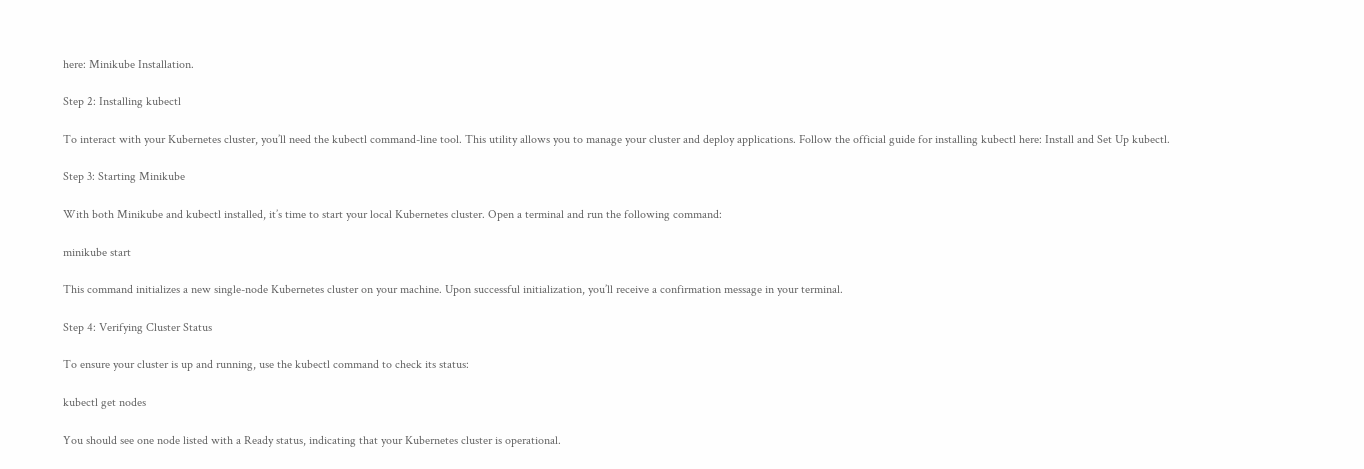here: Minikube Installation.

Step 2: Installing kubectl

To interact with your Kubernetes cluster, you’ll need the kubectl command-line tool. This utility allows you to manage your cluster and deploy applications. Follow the official guide for installing kubectl here: Install and Set Up kubectl.

Step 3: Starting Minikube

With both Minikube and kubectl installed, it’s time to start your local Kubernetes cluster. Open a terminal and run the following command:

minikube start

This command initializes a new single-node Kubernetes cluster on your machine. Upon successful initialization, you’ll receive a confirmation message in your terminal.

Step 4: Verifying Cluster Status

To ensure your cluster is up and running, use the kubectl command to check its status:

kubectl get nodes

You should see one node listed with a Ready status, indicating that your Kubernetes cluster is operational.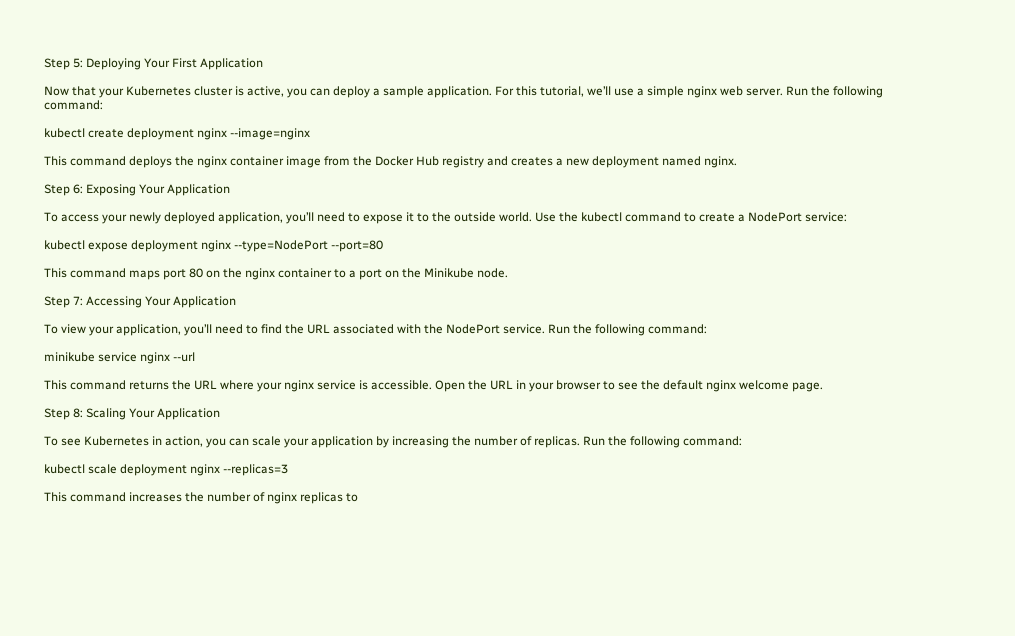Step 5: Deploying Your First Application

Now that your Kubernetes cluster is active, you can deploy a sample application. For this tutorial, we’ll use a simple nginx web server. Run the following command:

kubectl create deployment nginx --image=nginx

This command deploys the nginx container image from the Docker Hub registry and creates a new deployment named nginx.

Step 6: Exposing Your Application

To access your newly deployed application, you’ll need to expose it to the outside world. Use the kubectl command to create a NodePort service:

kubectl expose deployment nginx --type=NodePort --port=80

This command maps port 80 on the nginx container to a port on the Minikube node.

Step 7: Accessing Your Application

To view your application, you’ll need to find the URL associated with the NodePort service. Run the following command:

minikube service nginx --url

This command returns the URL where your nginx service is accessible. Open the URL in your browser to see the default nginx welcome page.

Step 8: Scaling Your Application

To see Kubernetes in action, you can scale your application by increasing the number of replicas. Run the following command:

kubectl scale deployment nginx --replicas=3

This command increases the number of nginx replicas to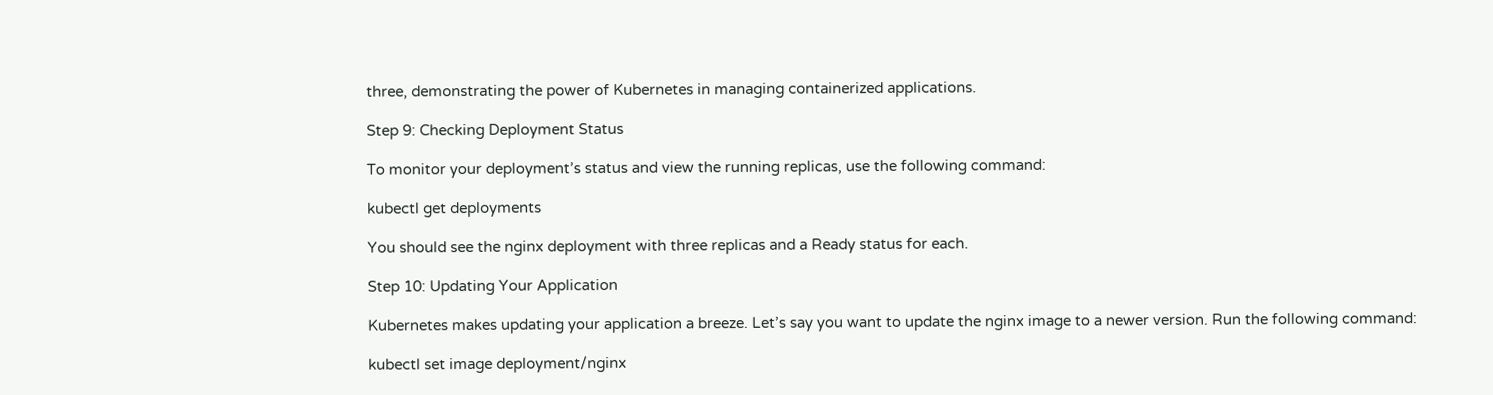three, demonstrating the power of Kubernetes in managing containerized applications.

Step 9: Checking Deployment Status

To monitor your deployment’s status and view the running replicas, use the following command:

kubectl get deployments

You should see the nginx deployment with three replicas and a Ready status for each.

Step 10: Updating Your Application

Kubernetes makes updating your application a breeze. Let’s say you want to update the nginx image to a newer version. Run the following command:

kubectl set image deployment/nginx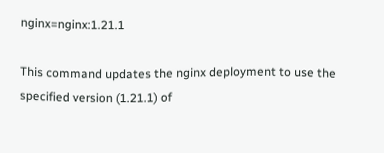nginx=nginx:1.21.1

This command updates the nginx deployment to use the specified version (1.21.1) of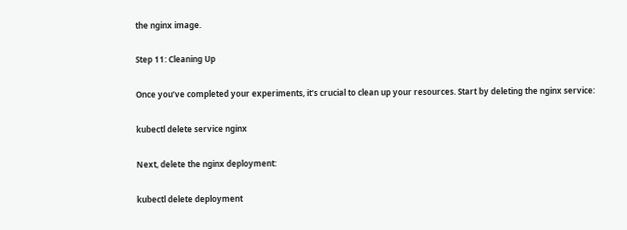the nginx image.

Step 11: Cleaning Up

Once you’ve completed your experiments, it’s crucial to clean up your resources. Start by deleting the nginx service:

kubectl delete service nginx

Next, delete the nginx deployment:

kubectl delete deployment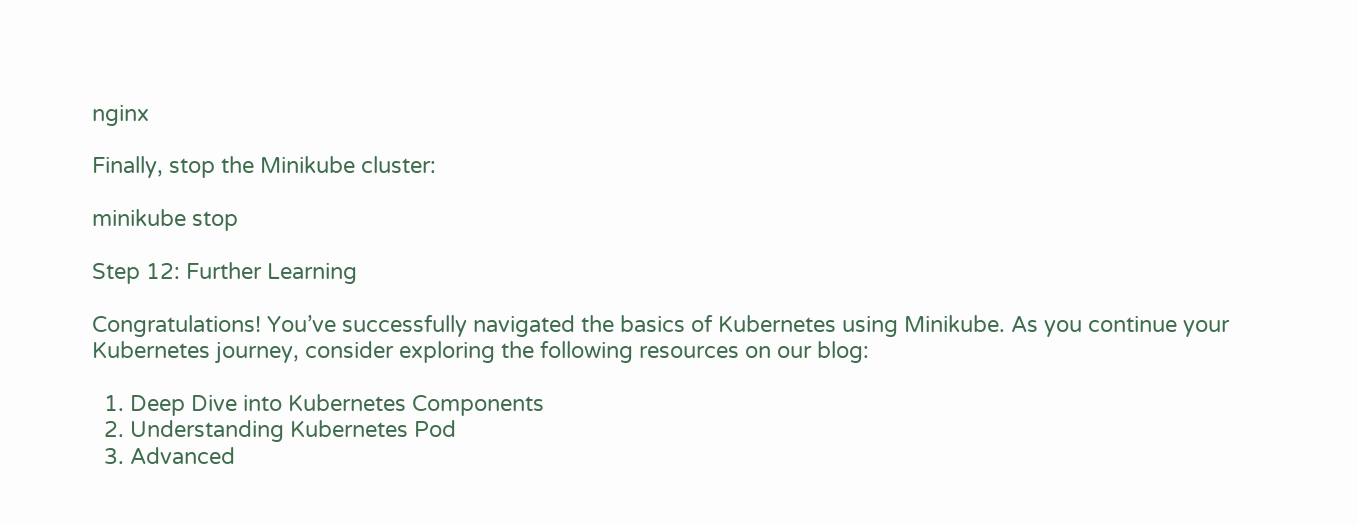nginx

Finally, stop the Minikube cluster:

minikube stop

Step 12: Further Learning

Congratulations! You’ve successfully navigated the basics of Kubernetes using Minikube. As you continue your Kubernetes journey, consider exploring the following resources on our blog:

  1. Deep Dive into Kubernetes Components
  2. Understanding Kubernetes Pod
  3. Advanced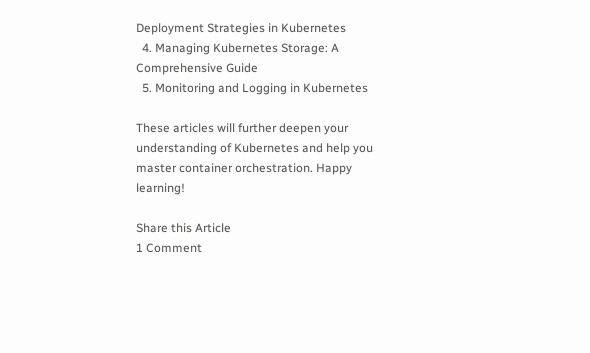Deployment Strategies in Kubernetes
  4. Managing Kubernetes Storage: A Comprehensive Guide
  5. Monitoring and Logging in Kubernetes

These articles will further deepen your understanding of Kubernetes and help you master container orchestration. Happy learning!

Share this Article
1 Comment